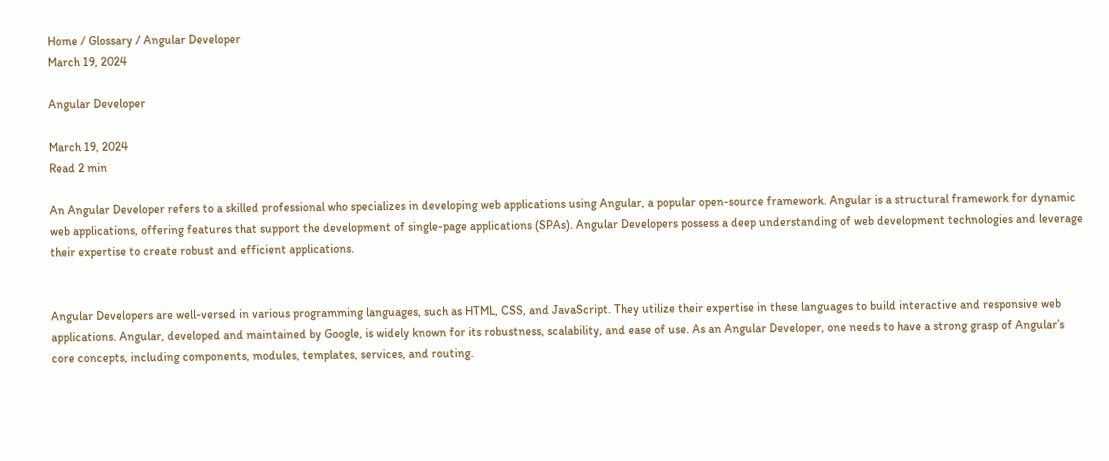Home / Glossary / Angular Developer
March 19, 2024

Angular Developer

March 19, 2024
Read 2 min

An Angular Developer refers to a skilled professional who specializes in developing web applications using Angular, a popular open-source framework. Angular is a structural framework for dynamic web applications, offering features that support the development of single-page applications (SPAs). Angular Developers possess a deep understanding of web development technologies and leverage their expertise to create robust and efficient applications.


Angular Developers are well-versed in various programming languages, such as HTML, CSS, and JavaScript. They utilize their expertise in these languages to build interactive and responsive web applications. Angular, developed and maintained by Google, is widely known for its robustness, scalability, and ease of use. As an Angular Developer, one needs to have a strong grasp of Angular’s core concepts, including components, modules, templates, services, and routing.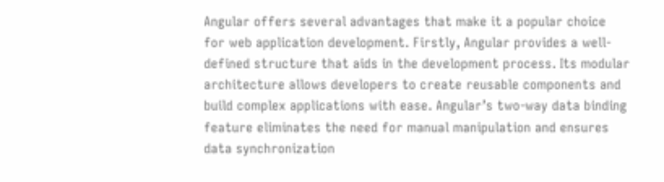Angular offers several advantages that make it a popular choice for web application development. Firstly, Angular provides a well-defined structure that aids in the development process. Its modular architecture allows developers to create reusable components and build complex applications with ease. Angular’s two-way data binding feature eliminates the need for manual manipulation and ensures data synchronization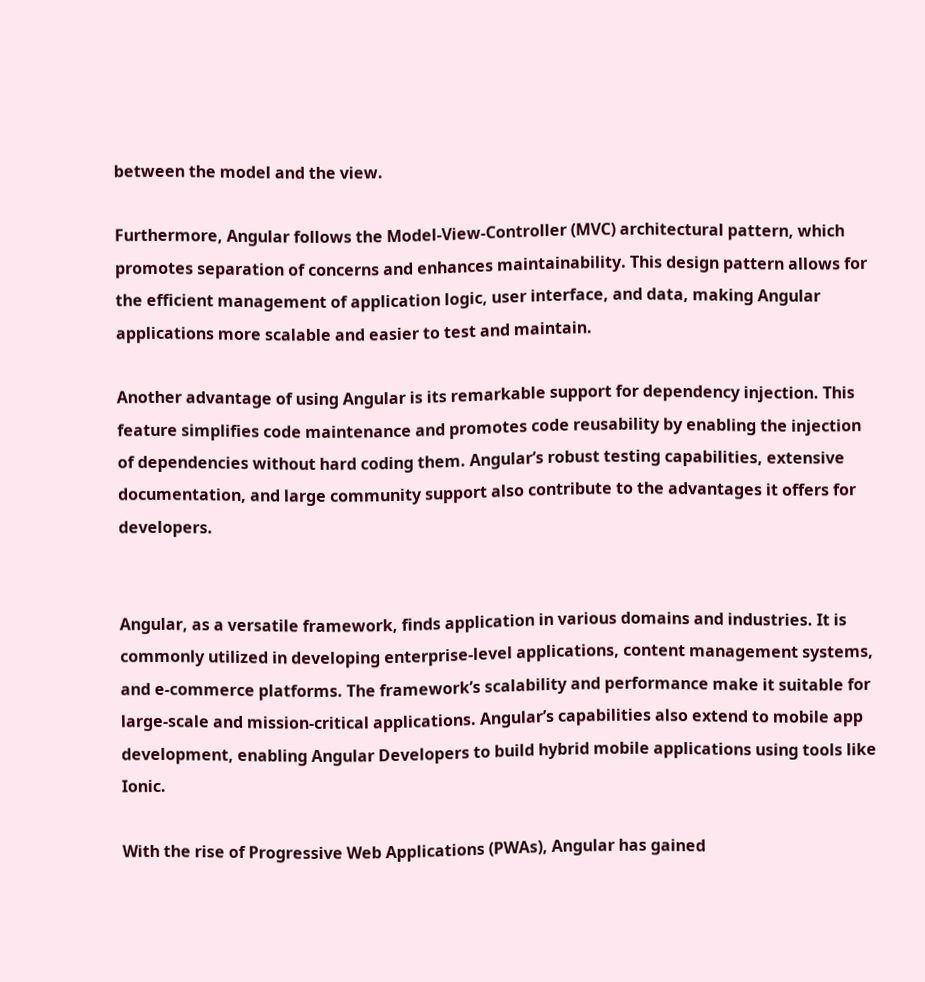between the model and the view.

Furthermore, Angular follows the Model-View-Controller (MVC) architectural pattern, which promotes separation of concerns and enhances maintainability. This design pattern allows for the efficient management of application logic, user interface, and data, making Angular applications more scalable and easier to test and maintain.

Another advantage of using Angular is its remarkable support for dependency injection. This feature simplifies code maintenance and promotes code reusability by enabling the injection of dependencies without hard coding them. Angular’s robust testing capabilities, extensive documentation, and large community support also contribute to the advantages it offers for developers.


Angular, as a versatile framework, finds application in various domains and industries. It is commonly utilized in developing enterprise-level applications, content management systems, and e-commerce platforms. The framework’s scalability and performance make it suitable for large-scale and mission-critical applications. Angular’s capabilities also extend to mobile app development, enabling Angular Developers to build hybrid mobile applications using tools like Ionic.

With the rise of Progressive Web Applications (PWAs), Angular has gained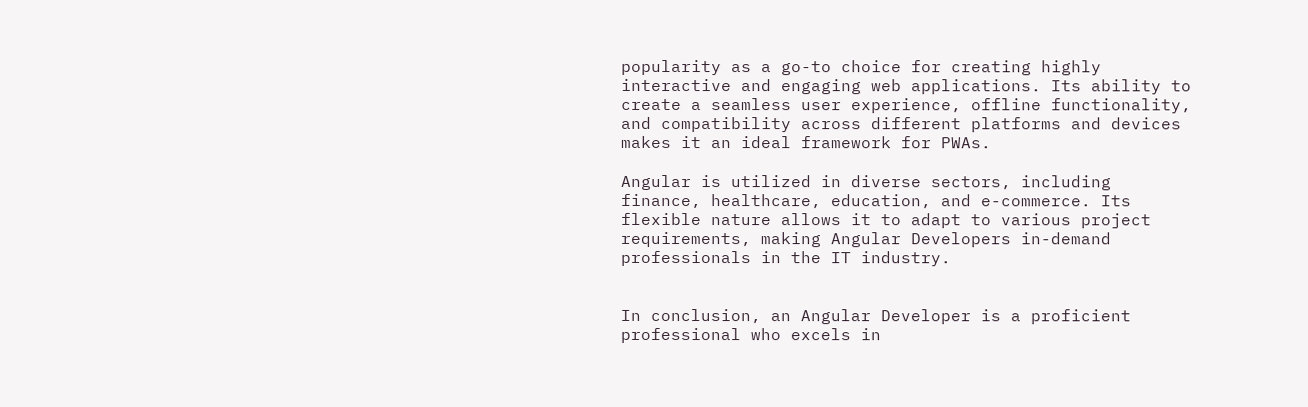popularity as a go-to choice for creating highly interactive and engaging web applications. Its ability to create a seamless user experience, offline functionality, and compatibility across different platforms and devices makes it an ideal framework for PWAs.

Angular is utilized in diverse sectors, including finance, healthcare, education, and e-commerce. Its flexible nature allows it to adapt to various project requirements, making Angular Developers in-demand professionals in the IT industry.


In conclusion, an Angular Developer is a proficient professional who excels in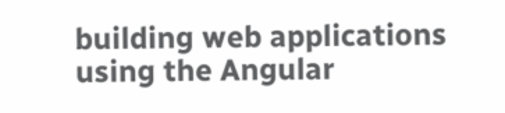building web applications using the Angular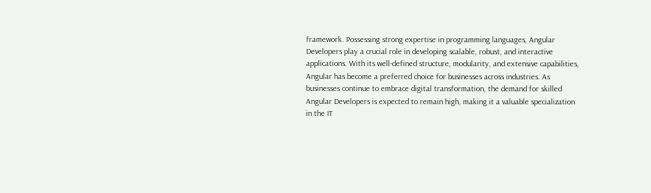framework. Possessing strong expertise in programming languages, Angular Developers play a crucial role in developing scalable, robust, and interactive applications. With its well-defined structure, modularity, and extensive capabilities, Angular has become a preferred choice for businesses across industries. As businesses continue to embrace digital transformation, the demand for skilled Angular Developers is expected to remain high, making it a valuable specialization in the IT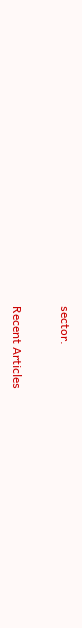sector.

Recent Articles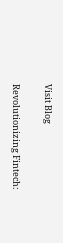Visit Blog

Revolutionizing Fintech: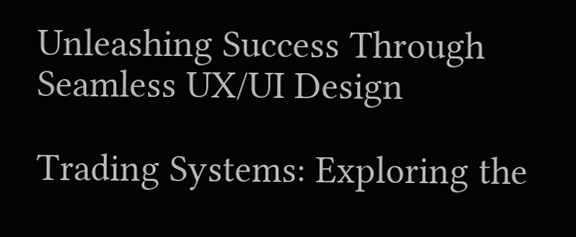Unleashing Success Through Seamless UX/UI Design

Trading Systems: Exploring the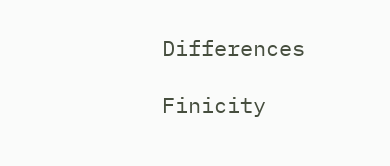Differences

Finicity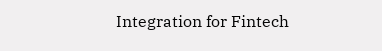Integration for Fintech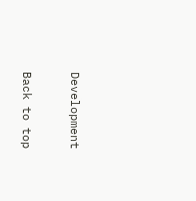Development

Back to top